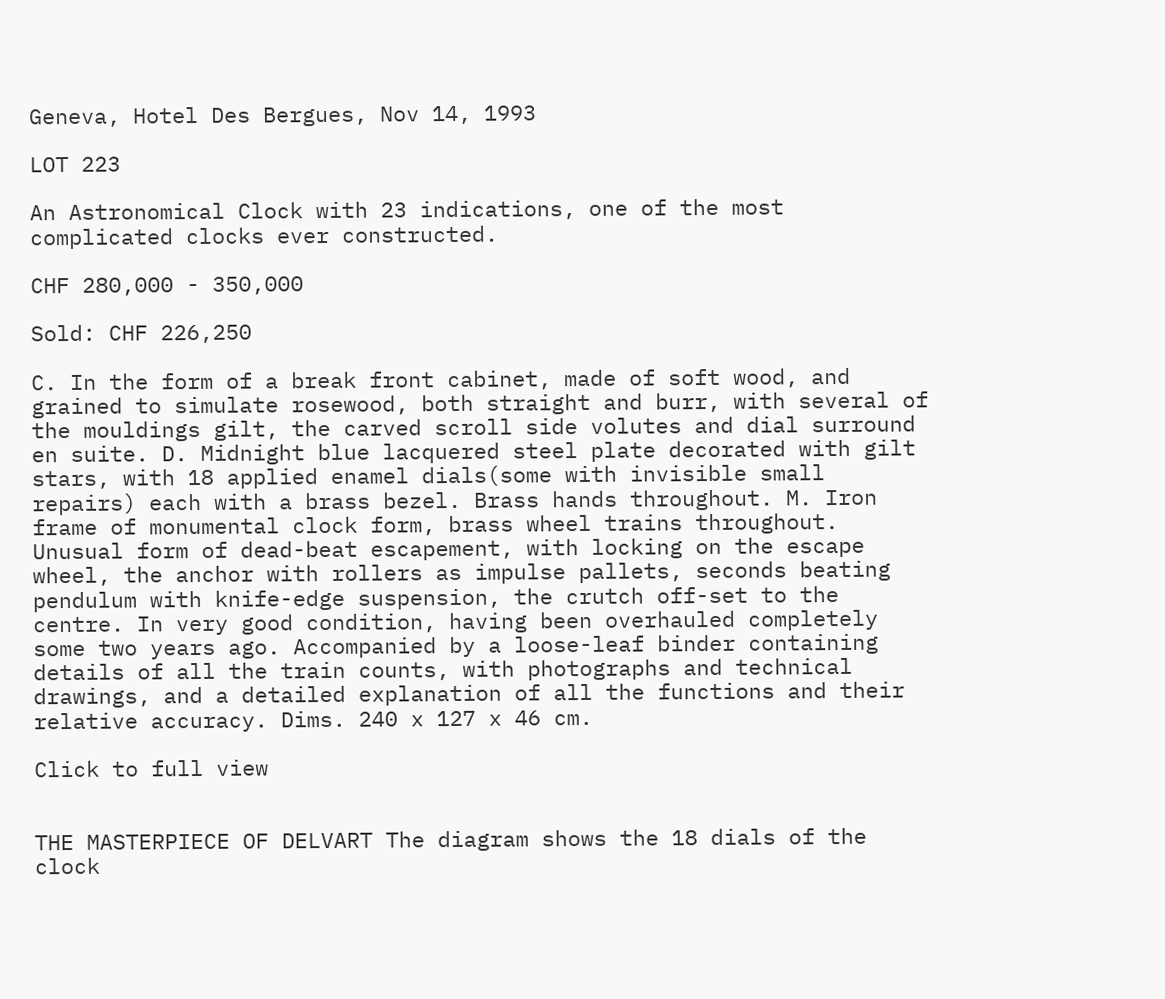Geneva, Hotel Des Bergues, Nov 14, 1993

LOT 223

An Astronomical Clock with 23 indications, one of the most complicated clocks ever constructed.

CHF 280,000 - 350,000

Sold: CHF 226,250

C. In the form of a break front cabinet, made of soft wood, and grained to simulate rosewood, both straight and burr, with several of the mouldings gilt, the carved scroll side volutes and dial surround en suite. D. Midnight blue lacquered steel plate decorated with gilt stars, with 18 applied enamel dials(some with invisible small repairs) each with a brass bezel. Brass hands throughout. M. Iron frame of monumental clock form, brass wheel trains throughout. Unusual form of dead-beat escapement, with locking on the escape wheel, the anchor with rollers as impulse pallets, seconds beating pendulum with knife-edge suspension, the crutch off-set to the centre. In very good condition, having been overhauled completely some two years ago. Accompanied by a loose-leaf binder containing details of all the train counts, with photographs and technical drawings, and a detailed explanation of all the functions and their relative accuracy. Dims. 240 x 127 x 46 cm.

Click to full view


THE MASTERPIECE OF DELVART The diagram shows the 18 dials of the clock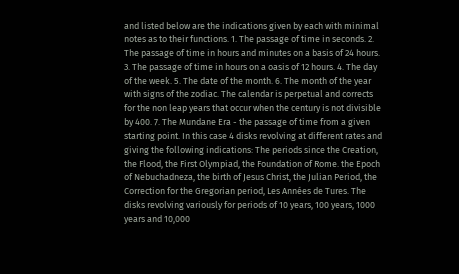and listed below are the indications given by each with minimal notes as to their functions. 1. The passage of time in seconds. 2. The passage of time in hours and minutes on a basis of 24 hours. 3. The passage of time in hours on a oasis of 12 hours. 4. The day of the week. 5. The date of the month. 6. The month of the year with signs of the zodiac. The calendar is perpetual and corrects for the non leap years that occur when the century is not divisible by 400. 7. The Mundane Era - the passage of time from a given starting point. In this case 4 disks revolving at different rates and giving the following indications: The periods since the Creation, the Flood, the First Olympiad, the Foundation of Rome. the Epoch of Nebuchadneza, the birth of Jesus Christ, the Julian Period, the Correction for the Gregorian period, Les Années de Tures. The disks revolving variously for periods of 10 years, 100 years, 1000 years and 10,000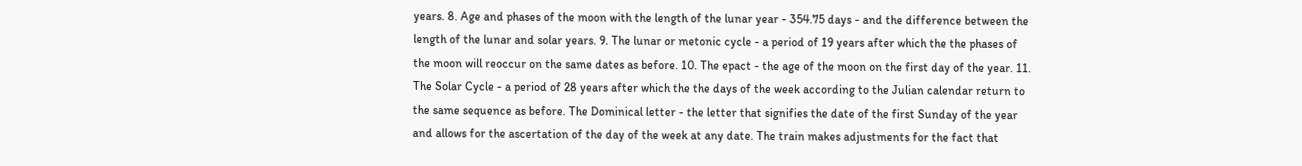years. 8. Age and phases of the moon with the length of the lunar year - 354.75 days - and the difference between the length of the lunar and solar years. 9. The lunar or metonic cycle - a period of 19 years after which the the phases of the moon will reoccur on the same dates as before. 10. The epact - the age of the moon on the first day of the year. 11. The Solar Cycle - a period of 28 years after which the the days of the week according to the Julian calendar return to the same sequence as before. The Dominical letter - the letter that signifies the date of the first Sunday of the year and allows for the ascertation of the day of the week at any date. The train makes adjustments for the fact that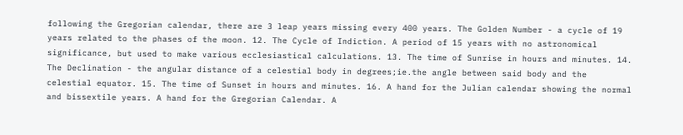following the Gregorian calendar, there are 3 leap years missing every 400 years. The Golden Number - a cycle of 19 years related to the phases of the moon. 12. The Cycle of Indiction. A period of 15 years with no astronomical significance, but used to make various ecclesiastical calculations. 13. The time of Sunrise in hours and minutes. 14. The Declination - the angular distance of a celestial body in degrees;ie.the angle between said body and the celestial equator. 15. The time of Sunset in hours and minutes. 16. A hand for the Julian calendar showing the normal and bissextile years. A hand for the Gregorian Calendar. A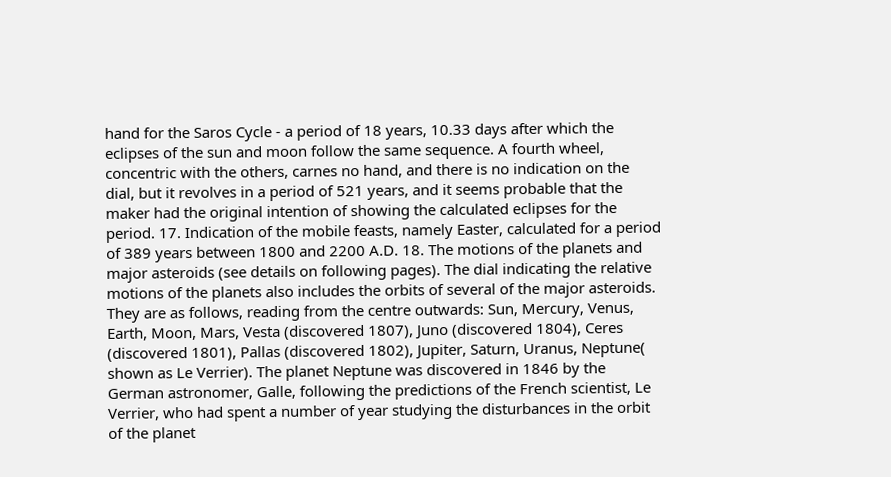hand for the Saros Cycle - a period of 18 years, 10.33 days after which the eclipses of the sun and moon follow the same sequence. A fourth wheel, concentric with the others, carnes no hand, and there is no indication on the dial, but it revolves in a period of 521 years, and it seems probable that the maker had the original intention of showing the calculated eclipses for the period. 17. Indication of the mobile feasts, namely Easter, calculated for a period of 389 years between 1800 and 2200 A.D. 18. The motions of the planets and major asteroids (see details on following pages). The dial indicating the relative motions of the planets also includes the orbits of several of the major asteroids. They are as follows, reading from the centre outwards: Sun, Mercury, Venus, Earth, Moon, Mars, Vesta (discovered 1807), Juno (discovered 1804), Ceres (discovered 1801), Pallas (discovered 1802), Jupiter, Saturn, Uranus, Neptune( shown as Le Verrier). The planet Neptune was discovered in 1846 by the German astronomer, Galle, following the predictions of the French scientist, Le Verrier, who had spent a number of year studying the disturbances in the orbit of the planet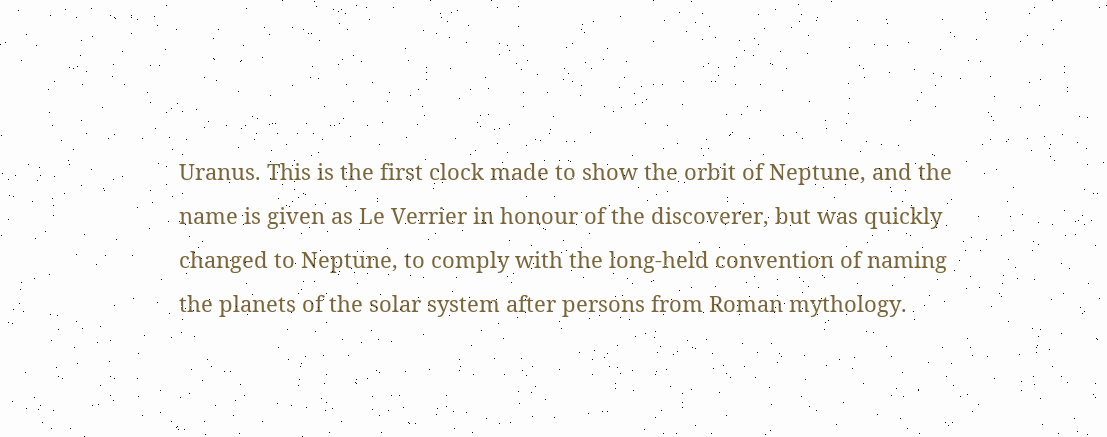Uranus. This is the first clock made to show the orbit of Neptune, and the name is given as Le Verrier in honour of the discoverer, but was quickly changed to Neptune, to comply with the long-held convention of naming the planets of the solar system after persons from Roman mythology.